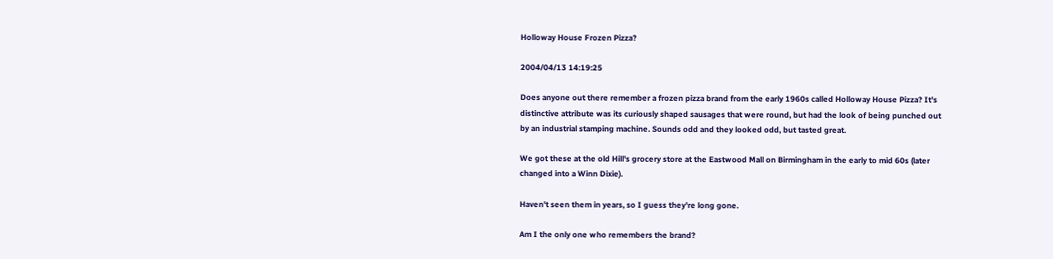Holloway House Frozen Pizza?

2004/04/13 14:19:25

Does anyone out there remember a frozen pizza brand from the early 1960s called Holloway House Pizza? It's distinctive attribute was its curiously shaped sausages that were round, but had the look of being punched out by an industrial stamping machine. Sounds odd and they looked odd, but tasted great.

We got these at the old Hill's grocery store at the Eastwood Mall on Birmingham in the early to mid 60s (later changed into a Winn Dixie).

Haven't seen them in years, so I guess they're long gone.

Am I the only one who remembers the brand?